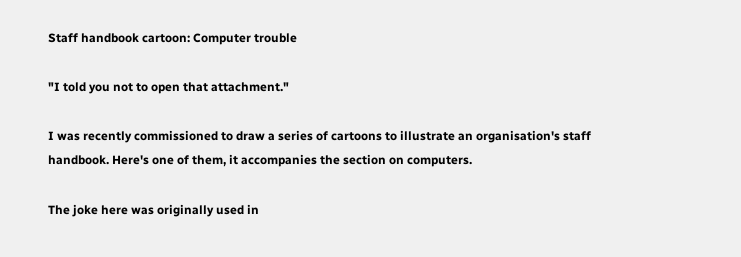Staff handbook cartoon: Computer trouble

"I told you not to open that attachment."

I was recently commissioned to draw a series of cartoons to illustrate an organisation's staff handbook. Here's one of them, it accompanies the section on computers.

The joke here was originally used in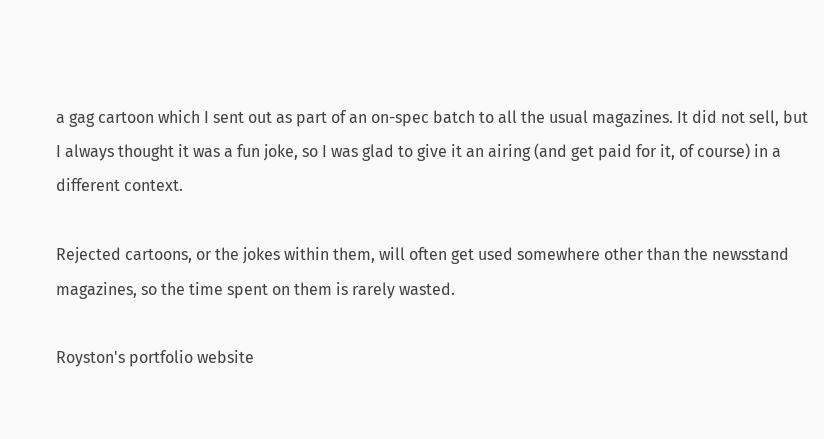a gag cartoon which I sent out as part of an on-spec batch to all the usual magazines. It did not sell, but I always thought it was a fun joke, so I was glad to give it an airing (and get paid for it, of course) in a different context.

Rejected cartoons, or the jokes within them, will often get used somewhere other than the newsstand magazines, so the time spent on them is rarely wasted.

Royston's portfolio website